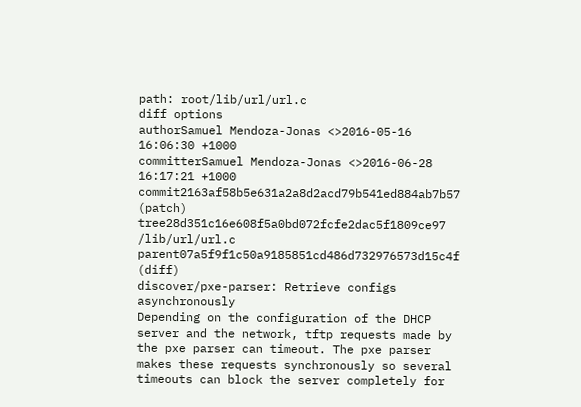path: root/lib/url/url.c
diff options
authorSamuel Mendoza-Jonas <>2016-05-16 16:06:30 +1000
committerSamuel Mendoza-Jonas <>2016-06-28 16:17:21 +1000
commit2163af58b5e631a2a8d2acd79b541ed884ab7b57 (patch)
tree28d351c16e608f5a0bd072fcfe2dac5f1809ce97 /lib/url/url.c
parent07a5f9f1c50a9185851cd486d732976573d15c4f (diff)
discover/pxe-parser: Retrieve configs asynchronously
Depending on the configuration of the DHCP server and the network, tftp requests made by the pxe parser can timeout. The pxe parser makes these requests synchronously so several timeouts can block the server completely for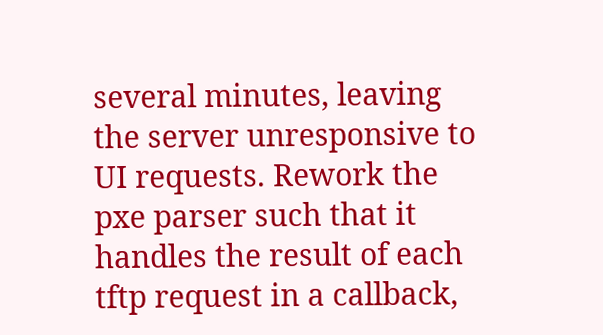several minutes, leaving the server unresponsive to UI requests. Rework the pxe parser such that it handles the result of each tftp request in a callback,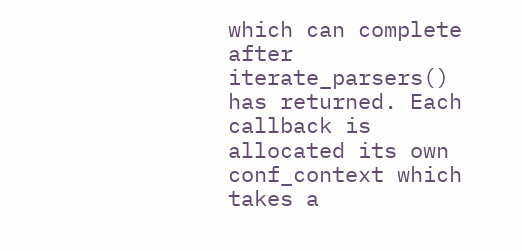which can complete after iterate_parsers() has returned. Each callback is allocated its own conf_context which takes a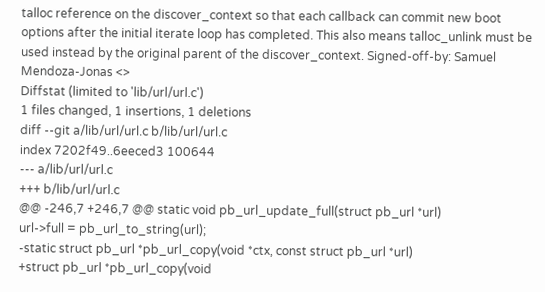talloc reference on the discover_context so that each callback can commit new boot options after the initial iterate loop has completed. This also means talloc_unlink must be used instead by the original parent of the discover_context. Signed-off-by: Samuel Mendoza-Jonas <>
Diffstat (limited to 'lib/url/url.c')
1 files changed, 1 insertions, 1 deletions
diff --git a/lib/url/url.c b/lib/url/url.c
index 7202f49..6eeced3 100644
--- a/lib/url/url.c
+++ b/lib/url/url.c
@@ -246,7 +246,7 @@ static void pb_url_update_full(struct pb_url *url)
url->full = pb_url_to_string(url);
-static struct pb_url *pb_url_copy(void *ctx, const struct pb_url *url)
+struct pb_url *pb_url_copy(void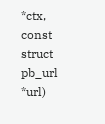*ctx, const struct pb_url *url)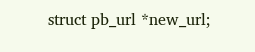struct pb_url *new_url;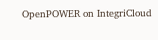OpenPOWER on IntegriCloud